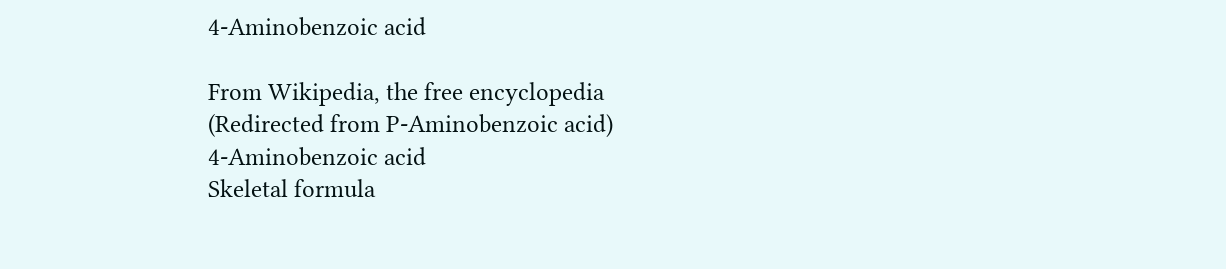4-Aminobenzoic acid

From Wikipedia, the free encyclopedia
(Redirected from P-Aminobenzoic acid)
4-Aminobenzoic acid
Skeletal formula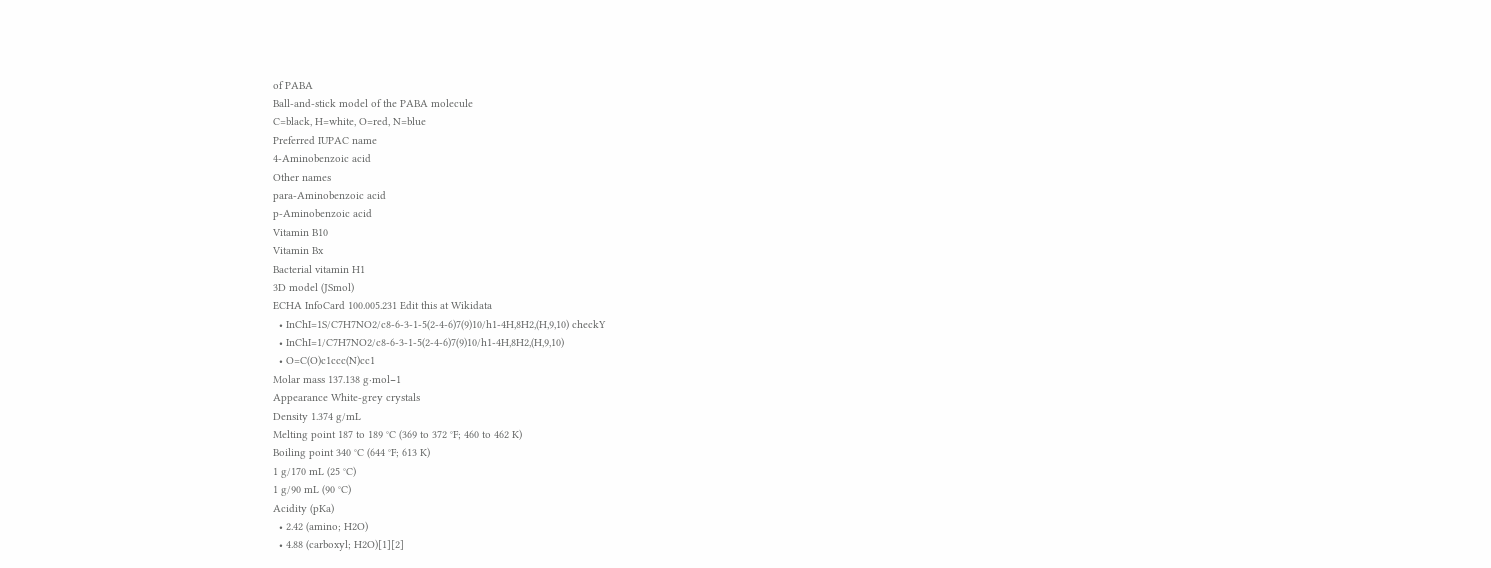of PABA
Ball-and-stick model of the PABA molecule
C=black, H=white, O=red, N=blue
Preferred IUPAC name
4-Aminobenzoic acid
Other names
para-Aminobenzoic acid
p-Aminobenzoic acid
Vitamin B10
Vitamin Bx
Bacterial vitamin H1
3D model (JSmol)
ECHA InfoCard 100.005.231 Edit this at Wikidata
  • InChI=1S/C7H7NO2/c8-6-3-1-5(2-4-6)7(9)10/h1-4H,8H2,(H,9,10) checkY
  • InChI=1/C7H7NO2/c8-6-3-1-5(2-4-6)7(9)10/h1-4H,8H2,(H,9,10)
  • O=C(O)c1ccc(N)cc1
Molar mass 137.138 g·mol−1
Appearance White-grey crystals
Density 1.374 g/mL
Melting point 187 to 189 °C (369 to 372 °F; 460 to 462 K)
Boiling point 340 °C (644 °F; 613 K)
1 g/170 mL (25 °C)
1 g/90 mL (90 °C)
Acidity (pKa)
  • 2.42 (amino; H2O)
  • 4.88 (carboxyl; H2O)[1][2]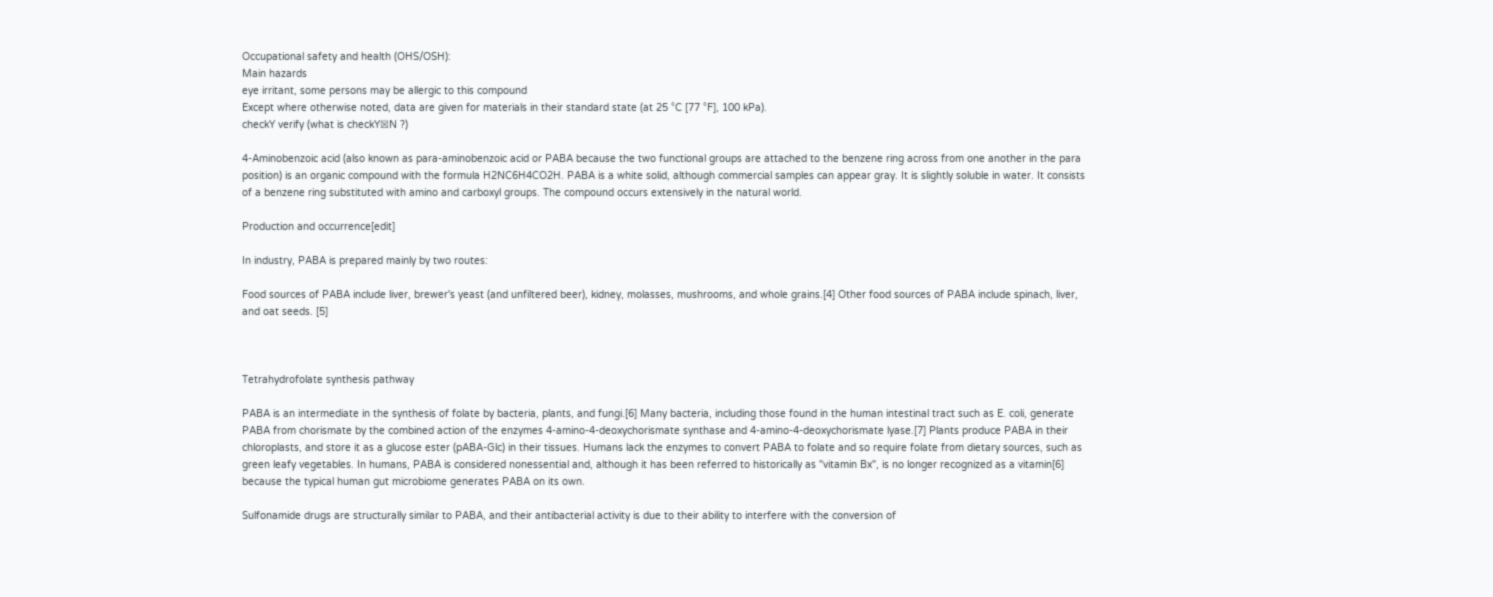Occupational safety and health (OHS/OSH):
Main hazards
eye irritant, some persons may be allergic to this compound
Except where otherwise noted, data are given for materials in their standard state (at 25 °C [77 °F], 100 kPa).
checkY verify (what is checkY☒N ?)

4-Aminobenzoic acid (also known as para-aminobenzoic acid or PABA because the two functional groups are attached to the benzene ring across from one another in the para position) is an organic compound with the formula H2NC6H4CO2H. PABA is a white solid, although commercial samples can appear gray. It is slightly soluble in water. It consists of a benzene ring substituted with amino and carboxyl groups. The compound occurs extensively in the natural world.

Production and occurrence[edit]

In industry, PABA is prepared mainly by two routes:

Food sources of PABA include liver, brewer's yeast (and unfiltered beer), kidney, molasses, mushrooms, and whole grains.[4] Other food sources of PABA include spinach, liver, and oat seeds. [5]



Tetrahydrofolate synthesis pathway

PABA is an intermediate in the synthesis of folate by bacteria, plants, and fungi.[6] Many bacteria, including those found in the human intestinal tract such as E. coli, generate PABA from chorismate by the combined action of the enzymes 4-amino-4-deoxychorismate synthase and 4-amino-4-deoxychorismate lyase.[7] Plants produce PABA in their chloroplasts, and store it as a glucose ester (pABA-Glc) in their tissues. Humans lack the enzymes to convert PABA to folate and so require folate from dietary sources, such as green leafy vegetables. In humans, PABA is considered nonessential and, although it has been referred to historically as "vitamin Bx", is no longer recognized as a vitamin[6] because the typical human gut microbiome generates PABA on its own.

Sulfonamide drugs are structurally similar to PABA, and their antibacterial activity is due to their ability to interfere with the conversion of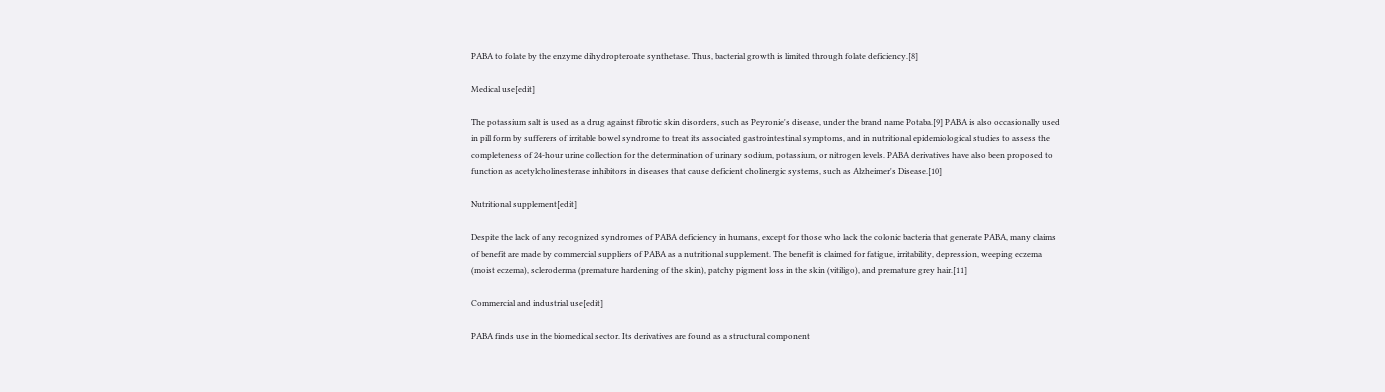PABA to folate by the enzyme dihydropteroate synthetase. Thus, bacterial growth is limited through folate deficiency.[8]

Medical use[edit]

The potassium salt is used as a drug against fibrotic skin disorders, such as Peyronie's disease, under the brand name Potaba.[9] PABA is also occasionally used in pill form by sufferers of irritable bowel syndrome to treat its associated gastrointestinal symptoms, and in nutritional epidemiological studies to assess the completeness of 24-hour urine collection for the determination of urinary sodium, potassium, or nitrogen levels. PABA derivatives have also been proposed to function as acetylcholinesterase inhibitors in diseases that cause deficient cholinergic systems, such as Alzheimer's Disease.[10]

Nutritional supplement[edit]

Despite the lack of any recognized syndromes of PABA deficiency in humans, except for those who lack the colonic bacteria that generate PABA, many claims of benefit are made by commercial suppliers of PABA as a nutritional supplement. The benefit is claimed for fatigue, irritability, depression, weeping eczema (moist eczema), scleroderma (premature hardening of the skin), patchy pigment loss in the skin (vitiligo), and premature grey hair.[11]

Commercial and industrial use[edit]

PABA finds use in the biomedical sector. Its derivatives are found as a structural component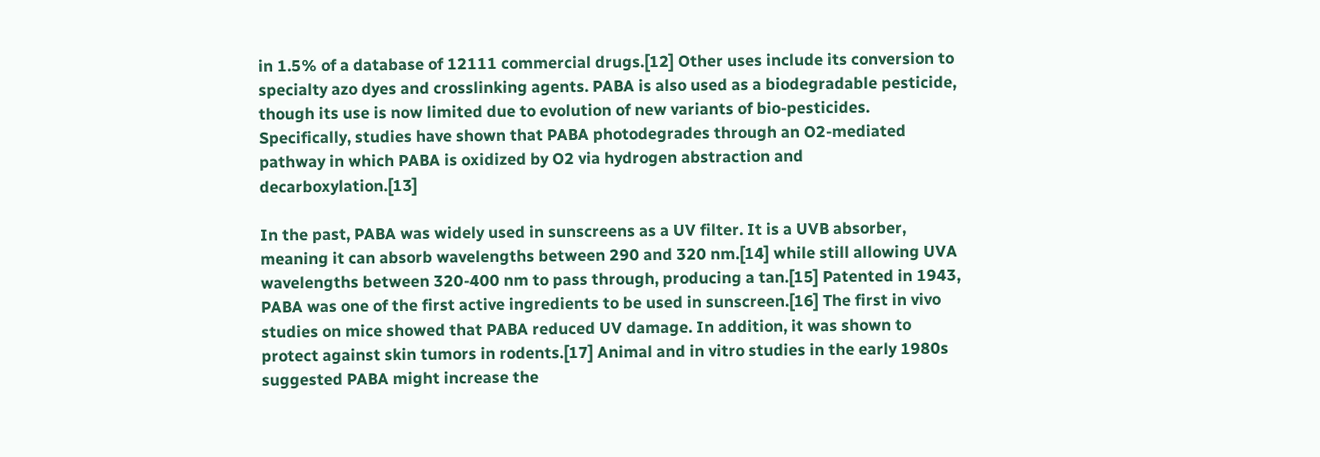in 1.5% of a database of 12111 commercial drugs.[12] Other uses include its conversion to specialty azo dyes and crosslinking agents. PABA is also used as a biodegradable pesticide, though its use is now limited due to evolution of new variants of bio-pesticides. Specifically, studies have shown that PABA photodegrades through an O2-mediated pathway in which PABA is oxidized by O2 via hydrogen abstraction and decarboxylation.[13]

In the past, PABA was widely used in sunscreens as a UV filter. It is a UVB absorber, meaning it can absorb wavelengths between 290 and 320 nm.[14] while still allowing UVA wavelengths between 320-400 nm to pass through, producing a tan.[15] Patented in 1943, PABA was one of the first active ingredients to be used in sunscreen.[16] The first in vivo studies on mice showed that PABA reduced UV damage. In addition, it was shown to protect against skin tumors in rodents.[17] Animal and in vitro studies in the early 1980s suggested PABA might increase the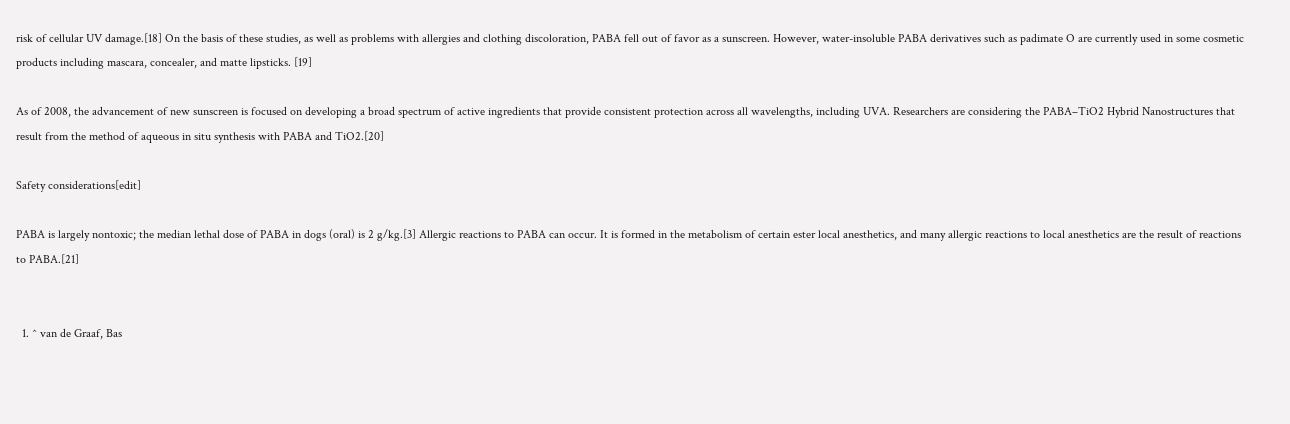risk of cellular UV damage.[18] On the basis of these studies, as well as problems with allergies and clothing discoloration, PABA fell out of favor as a sunscreen. However, water-insoluble PABA derivatives such as padimate O are currently used in some cosmetic products including mascara, concealer, and matte lipsticks. [19]

As of 2008, the advancement of new sunscreen is focused on developing a broad spectrum of active ingredients that provide consistent protection across all wavelengths, including UVA. Researchers are considering the PABA–TiO2 Hybrid Nanostructures that result from the method of aqueous in situ synthesis with PABA and TiO2.[20]

Safety considerations[edit]

PABA is largely nontoxic; the median lethal dose of PABA in dogs (oral) is 2 g/kg.[3] Allergic reactions to PABA can occur. It is formed in the metabolism of certain ester local anesthetics, and many allergic reactions to local anesthetics are the result of reactions to PABA.[21]


  1. ^ van de Graaf, Bas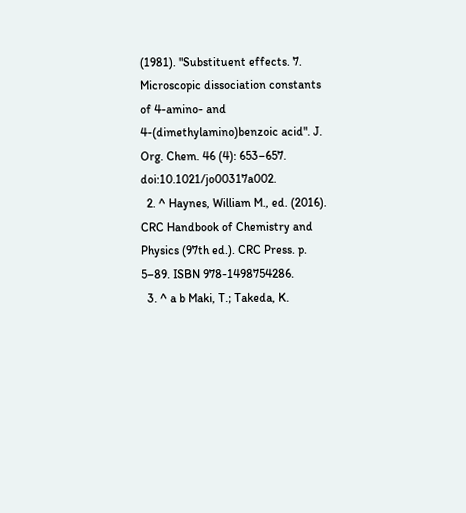(1981). "Substituent effects. 7. Microscopic dissociation constants of 4-amino- and 4-(dimethylamino)benzoic acid". J. Org. Chem. 46 (4): 653–657. doi:10.1021/jo00317a002.
  2. ^ Haynes, William M., ed. (2016). CRC Handbook of Chemistry and Physics (97th ed.). CRC Press. p. 5–89. ISBN 978-1498754286.
  3. ^ a b Maki, T.; Takeda, K.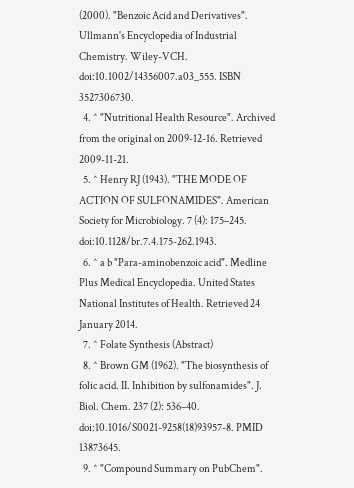(2000). "Benzoic Acid and Derivatives". Ullmann's Encyclopedia of Industrial Chemistry. Wiley-VCH. doi:10.1002/14356007.a03_555. ISBN 3527306730.
  4. ^ "Nutritional Health Resource". Archived from the original on 2009-12-16. Retrieved 2009-11-21.
  5. ^ Henry RJ (1943). "THE MODE OF ACTION OF SULFONAMIDES". American Society for Microbiology. 7 (4): 175–245. doi:10.1128/br.7.4.175-262.1943.
  6. ^ a b "Para-aminobenzoic acid". Medline Plus Medical Encyclopedia. United States National Institutes of Health. Retrieved 24 January 2014.
  7. ^ Folate Synthesis (Abstract)
  8. ^ Brown GM (1962). "The biosynthesis of folic acid. II. Inhibition by sulfonamides". J. Biol. Chem. 237 (2): 536–40. doi:10.1016/S0021-9258(18)93957-8. PMID 13873645.
  9. ^ "Compound Summary on PubChem".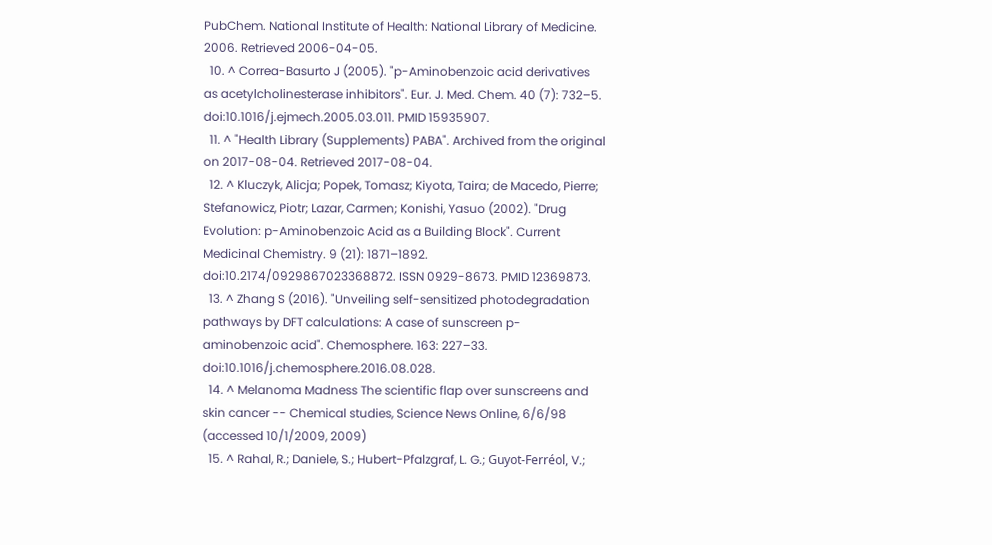PubChem. National Institute of Health: National Library of Medicine. 2006. Retrieved 2006-04-05.
  10. ^ Correa-Basurto J (2005). "p-Aminobenzoic acid derivatives as acetylcholinesterase inhibitors". Eur. J. Med. Chem. 40 (7): 732–5. doi:10.1016/j.ejmech.2005.03.011. PMID 15935907.
  11. ^ "Health Library (Supplements) PABA". Archived from the original on 2017-08-04. Retrieved 2017-08-04.
  12. ^ Kluczyk, Alicja; Popek, Tomasz; Kiyota, Taira; de Macedo, Pierre; Stefanowicz, Piotr; Lazar, Carmen; Konishi, Yasuo (2002). "Drug Evolution: p-Aminobenzoic Acid as a Building Block". Current Medicinal Chemistry. 9 (21): 1871–1892. doi:10.2174/0929867023368872. ISSN 0929-8673. PMID 12369873.
  13. ^ Zhang S (2016). "Unveiling self-sensitized photodegradation pathways by DFT calculations: A case of sunscreen p-aminobenzoic acid". Chemosphere. 163: 227–33. doi:10.1016/j.chemosphere.2016.08.028.
  14. ^ Melanoma Madness The scientific flap over sunscreens and skin cancer -- Chemical studies, Science News Online, 6/6/98 (accessed 10/1/2009, 2009)
  15. ^ Rahal, R.; Daniele, S.; Hubert-Pfalzgraf, L. G.; Guyot-Ferréol, V.;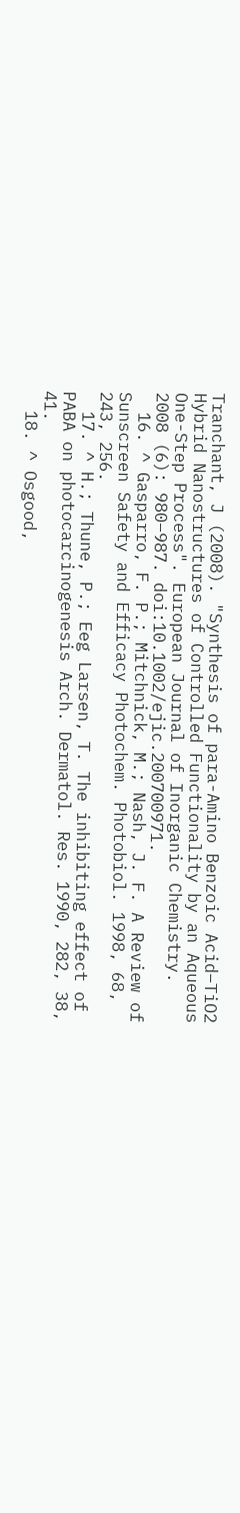Tranchant, J (2008). "Synthesis of para-Amino Benzoic Acid–TiO2 Hybrid Nanostructures of Controlled Functionality by an Aqueous One-Step Process". European Journal of Inorganic Chemistry. 2008 (6): 980–987. doi:10.1002/ejic.200700971.
  16. ^ Gasparro, F. P.; Mitchnick, M.; Nash, J. F. A Review of Sunscreen Safety and Efficacy Photochem. Photobiol. 1998, 68, 243, 256.
  17. ^ H.; Thune, P.; Eeg Larsen, T. The inhibiting effect of PABA on photocarcinogenesis Arch. Dermatol. Res. 1990, 282, 38, 41.
  18. ^ Osgood,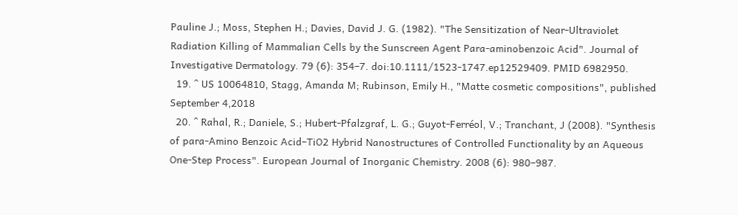Pauline J.; Moss, Stephen H.; Davies, David J. G. (1982). "The Sensitization of Near-Ultraviolet Radiation Killing of Mammalian Cells by the Sunscreen Agent Para-aminobenzoic Acid". Journal of Investigative Dermatology. 79 (6): 354–7. doi:10.1111/1523-1747.ep12529409. PMID 6982950.
  19. ^ US 10064810, Stagg, Amanda M; Rubinson, Emily H., "Matte cosmetic compositions", published September 4,2018
  20. ^ Rahal, R.; Daniele, S.; Hubert-Pfalzgraf, L. G.; Guyot-Ferréol, V.; Tranchant, J (2008). "Synthesis of para-Amino Benzoic Acid–TiO2 Hybrid Nanostructures of Controlled Functionality by an Aqueous One-Step Process". European Journal of Inorganic Chemistry. 2008 (6): 980–987.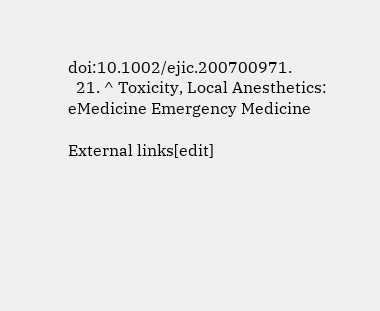doi:10.1002/ejic.200700971.
  21. ^ Toxicity, Local Anesthetics: eMedicine Emergency Medicine

External links[edit]